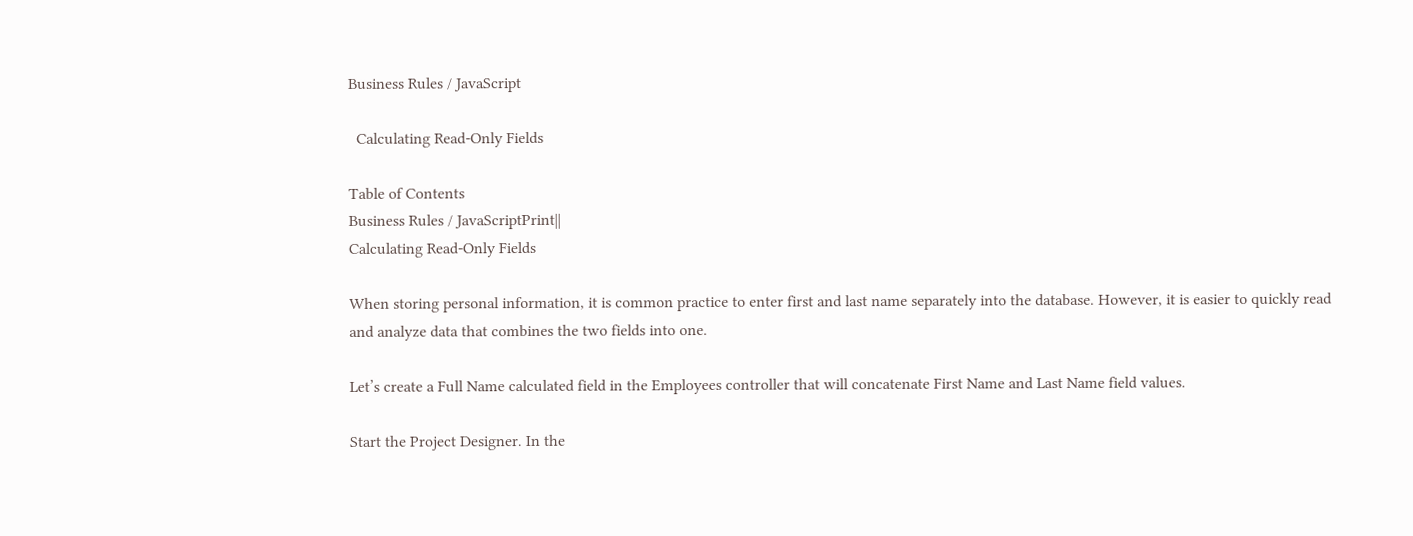Business Rules / JavaScript

  Calculating Read-Only Fields

Table of Contents
Business Rules / JavaScriptPrint||
Calculating Read-Only Fields

When storing personal information, it is common practice to enter first and last name separately into the database. However, it is easier to quickly read and analyze data that combines the two fields into one.

Let’s create a Full Name calculated field in the Employees controller that will concatenate First Name and Last Name field values.

Start the Project Designer. In the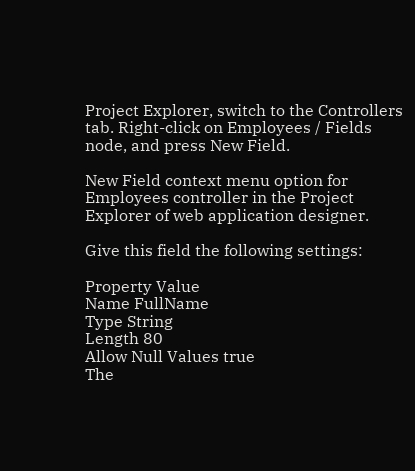Project Explorer, switch to the Controllers tab. Right-click on Employees / Fields node, and press New Field.

New Field context menu option for Employees controller in the Project Explorer of web application designer.

Give this field the following settings:

Property Value
Name FullName
Type String
Length 80
Allow Null Values true
The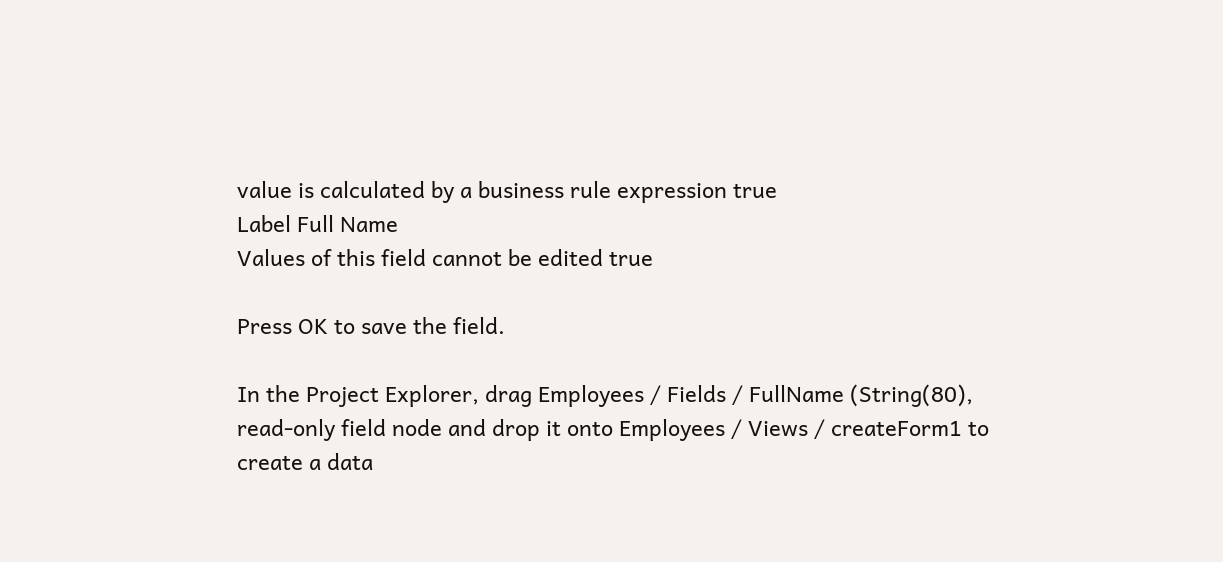value is calculated by a business rule expression true
Label Full Name
Values of this field cannot be edited true

Press OK to save the field.

In the Project Explorer, drag Employees / Fields / FullName (String(80), read-only field node and drop it onto Employees / Views / createForm1 to create a data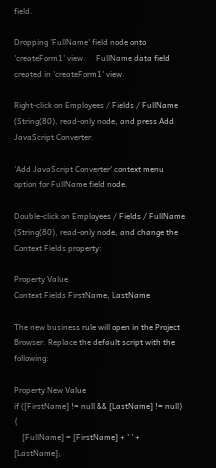field.

Dropping 'FullName' field node onto 'createForm1' view.     FullName data field created in 'createForm1' view.

Right-click on Employees / Fields / FullName (String(80), read-only node, and press Add JavaScript Converter.

'Add JavaScript Converter' context menu option for FullName field node.

Double-click on Employees / Fields / FullName (String(80), read-only node, and change the Context Fields property:

Property Value
Context Fields FirstName, LastName

The new business rule will open in the Project Browser. Replace the default script with the following:

Property New Value
if ([FirstName] != null && [LastName] != null) {
    [FullName] = [FirstName] + ' ' + [LastName];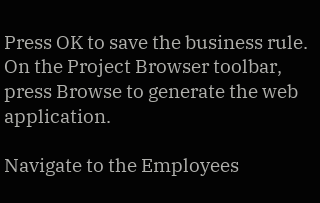Press OK to save the business rule. On the Project Browser toolbar, press Browse to generate the web application.

Navigate to the Employees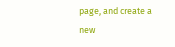page, and create a new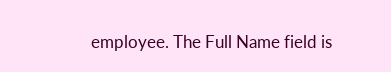employee. The Full Name field is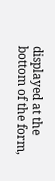displayed at the bottom of the form,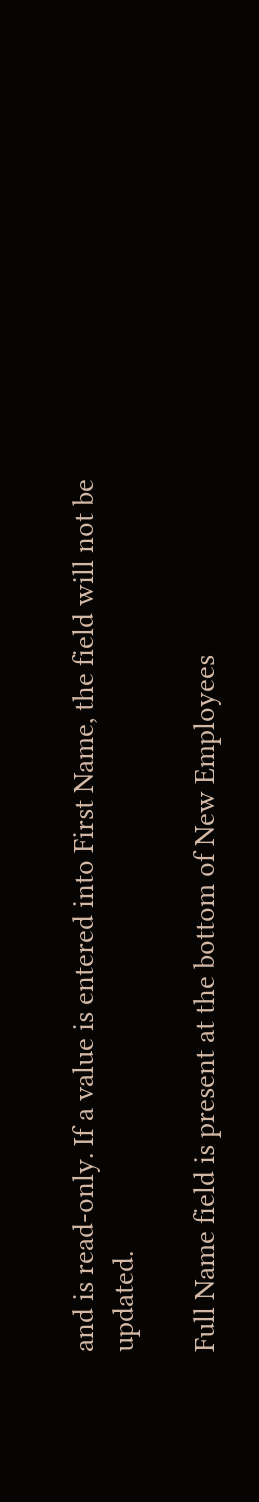and is read-only. If a value is entered into First Name, the field will not be updated.

Full Name field is present at the bottom of New Employees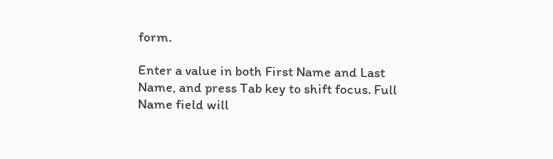form.

Enter a value in both First Name and Last Name, and press Tab key to shift focus. Full Name field will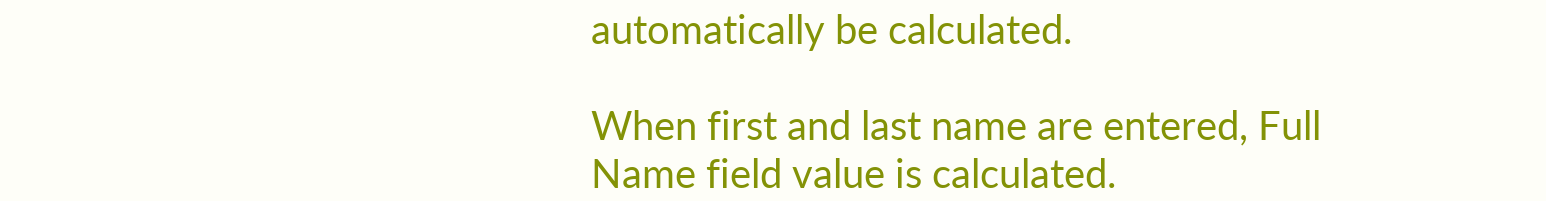automatically be calculated.

When first and last name are entered, Full Name field value is calculated.